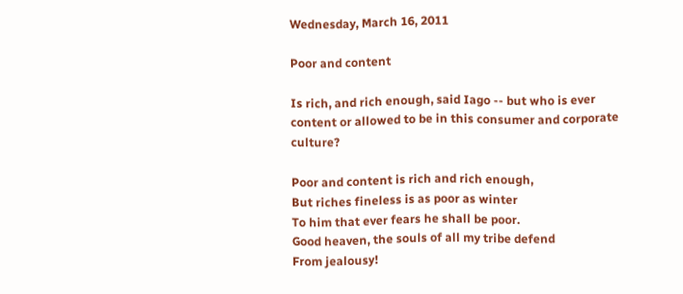Wednesday, March 16, 2011

Poor and content

Is rich, and rich enough, said Iago -- but who is ever content or allowed to be in this consumer and corporate culture?

Poor and content is rich and rich enough,
But riches fineless is as poor as winter
To him that ever fears he shall be poor.
Good heaven, the souls of all my tribe defend
From jealousy!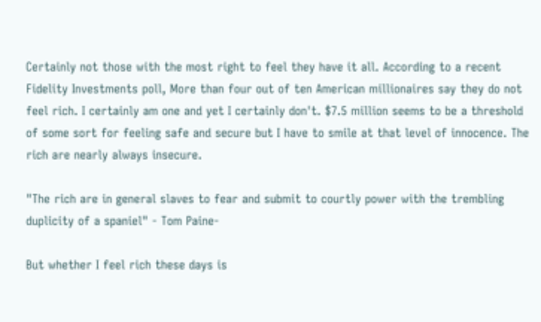Certainly not those with the most right to feel they have it all. According to a recent Fidelity Investments poll, More than four out of ten American millionaires say they do not feel rich. I certainly am one and yet I certainly don't. $7.5 million seems to be a threshold of some sort for feeling safe and secure but I have to smile at that level of innocence. The rich are nearly always insecure.

"The rich are in general slaves to fear and submit to courtly power with the trembling duplicity of a spaniel" - Tom Paine-

But whether I feel rich these days is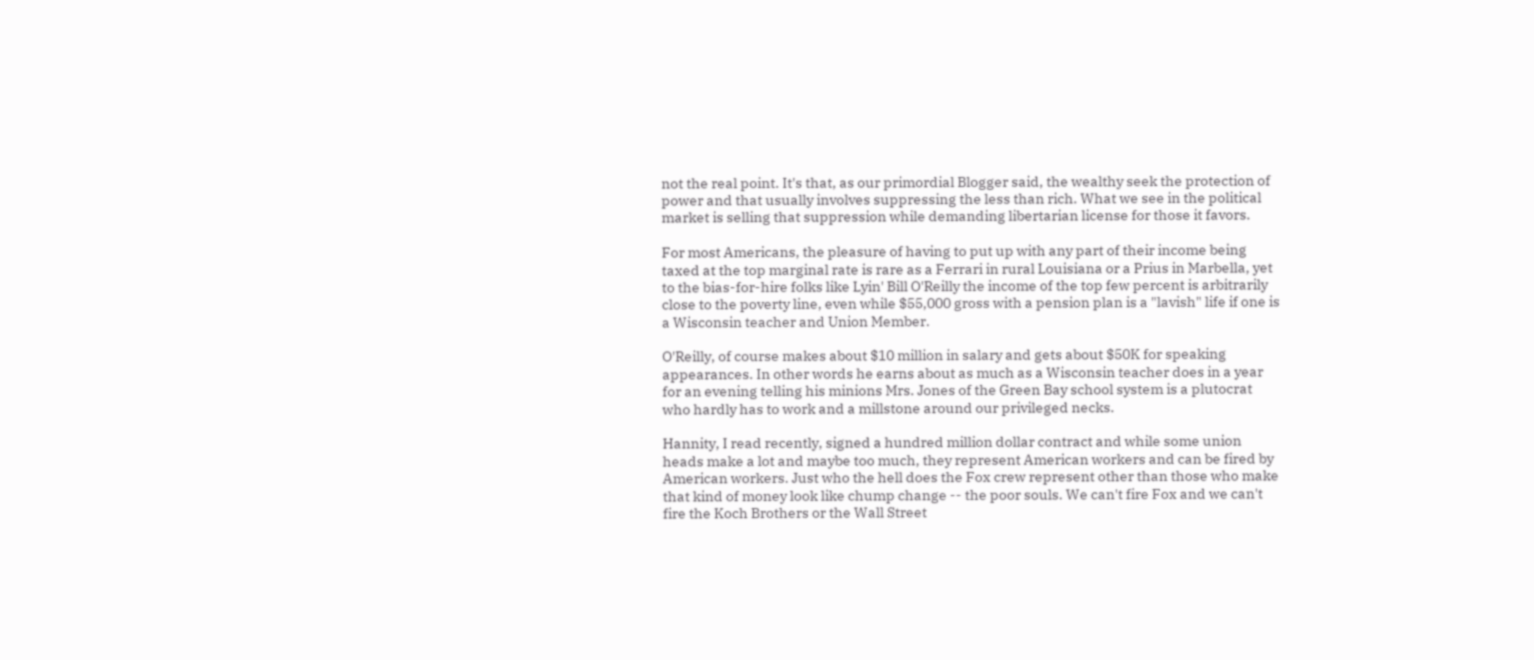not the real point. It's that, as our primordial Blogger said, the wealthy seek the protection of power and that usually involves suppressing the less than rich. What we see in the political market is selling that suppression while demanding libertarian license for those it favors.

For most Americans, the pleasure of having to put up with any part of their income being taxed at the top marginal rate is rare as a Ferrari in rural Louisiana or a Prius in Marbella, yet to the bias-for-hire folks like Lyin' Bill O'Reilly the income of the top few percent is arbitrarily close to the poverty line, even while $55,000 gross with a pension plan is a "lavish" life if one is a Wisconsin teacher and Union Member.

O'Reilly, of course makes about $10 million in salary and gets about $50K for speaking appearances. In other words he earns about as much as a Wisconsin teacher does in a year for an evening telling his minions Mrs. Jones of the Green Bay school system is a plutocrat who hardly has to work and a millstone around our privileged necks.

Hannity, I read recently, signed a hundred million dollar contract and while some union heads make a lot and maybe too much, they represent American workers and can be fired by American workers. Just who the hell does the Fox crew represent other than those who make that kind of money look like chump change -- the poor souls. We can't fire Fox and we can't fire the Koch Brothers or the Wall Street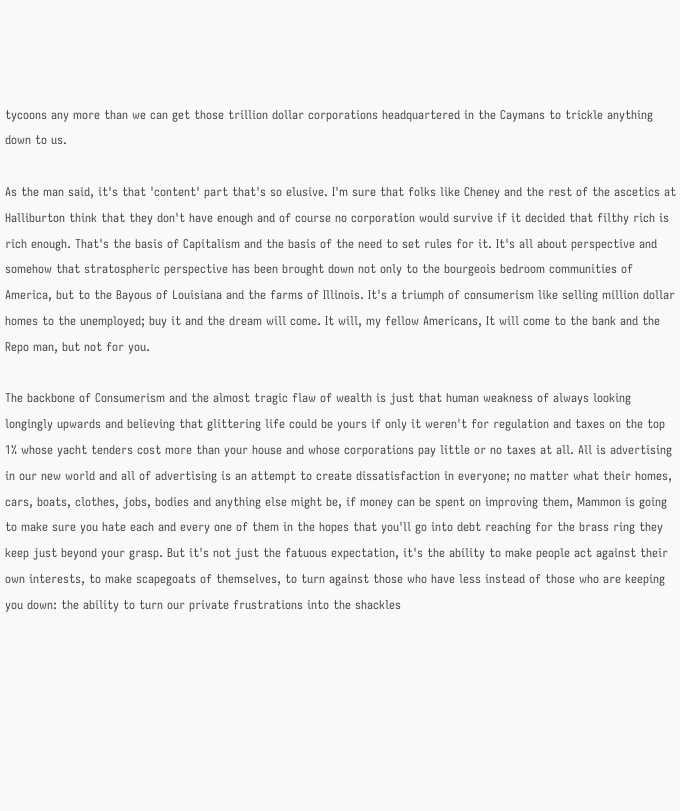tycoons any more than we can get those trillion dollar corporations headquartered in the Caymans to trickle anything down to us.

As the man said, it's that 'content' part that's so elusive. I'm sure that folks like Cheney and the rest of the ascetics at Halliburton think that they don't have enough and of course no corporation would survive if it decided that filthy rich is rich enough. That's the basis of Capitalism and the basis of the need to set rules for it. It's all about perspective and somehow that stratospheric perspective has been brought down not only to the bourgeois bedroom communities of America, but to the Bayous of Louisiana and the farms of Illinois. It's a triumph of consumerism like selling million dollar homes to the unemployed; buy it and the dream will come. It will, my fellow Americans, It will come to the bank and the Repo man, but not for you.

The backbone of Consumerism and the almost tragic flaw of wealth is just that human weakness of always looking longingly upwards and believing that glittering life could be yours if only it weren't for regulation and taxes on the top 1% whose yacht tenders cost more than your house and whose corporations pay little or no taxes at all. All is advertising in our new world and all of advertising is an attempt to create dissatisfaction in everyone; no matter what their homes, cars, boats, clothes, jobs, bodies and anything else might be, if money can be spent on improving them, Mammon is going to make sure you hate each and every one of them in the hopes that you'll go into debt reaching for the brass ring they keep just beyond your grasp. But it's not just the fatuous expectation, it's the ability to make people act against their own interests, to make scapegoats of themselves, to turn against those who have less instead of those who are keeping you down: the ability to turn our private frustrations into the shackles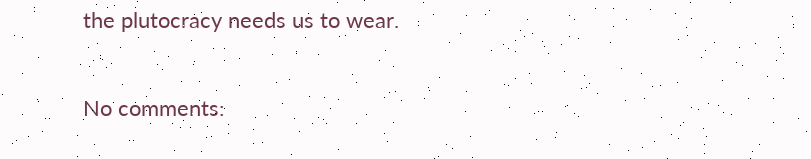the plutocracy needs us to wear.

No comments: